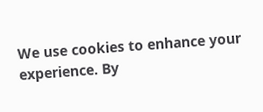We use cookies to enhance your experience. By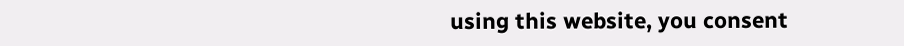using this website, you consent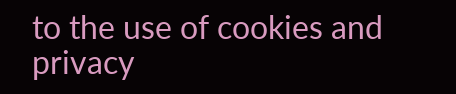to the use of cookies and privacy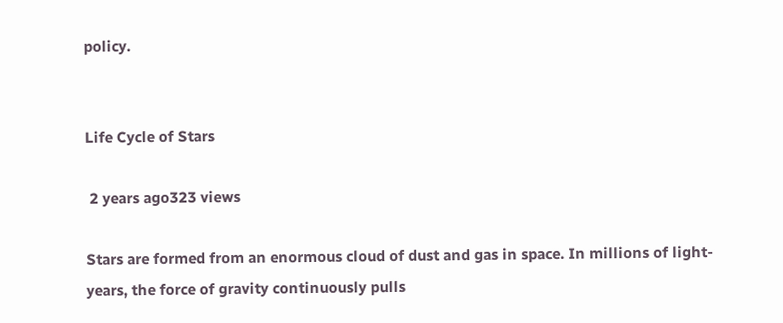policy.


Life Cycle of Stars

 2 years ago323 views

Stars are formed from an enormous cloud of dust and gas in space. In millions of light-years, the force of gravity continuously pulls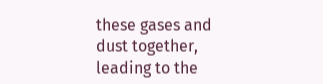these gases and dust together, leading to the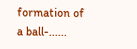formation of a ball-......